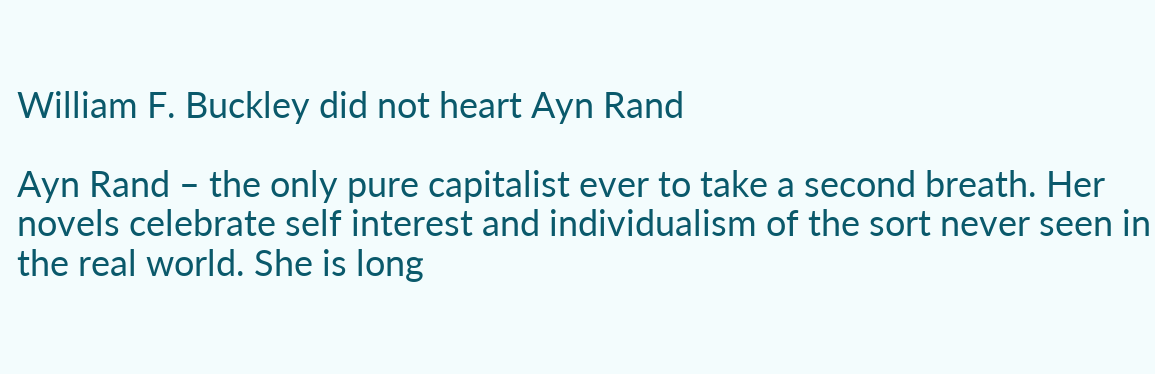William F. Buckley did not heart Ayn Rand

Ayn Rand – the only pure capitalist ever to take a second breath. Her novels celebrate self interest and individualism of the sort never seen in the real world. She is long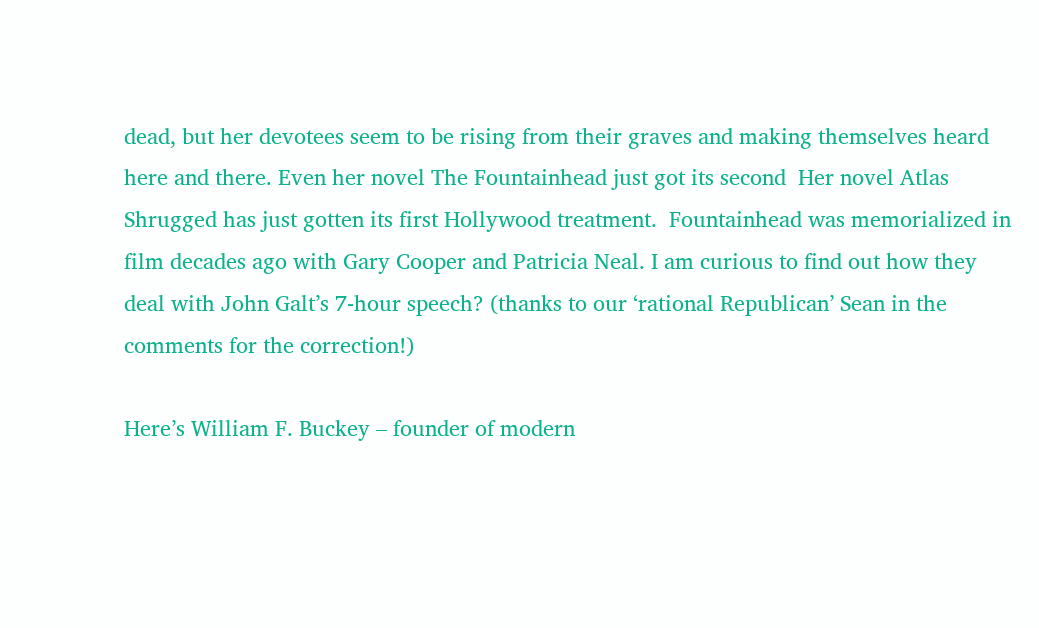dead, but her devotees seem to be rising from their graves and making themselves heard here and there. Even her novel The Fountainhead just got its second  Her novel Atlas Shrugged has just gotten its first Hollywood treatment.  Fountainhead was memorialized in film decades ago with Gary Cooper and Patricia Neal. I am curious to find out how they deal with John Galt’s 7-hour speech? (thanks to our ‘rational Republican’ Sean in the comments for the correction!)

Here’s William F. Buckey – founder of modern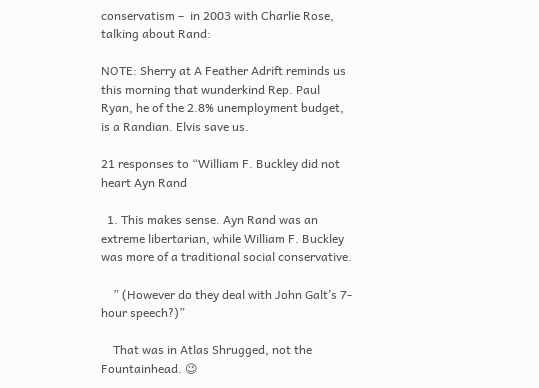conservatism –  in 2003 with Charlie Rose, talking about Rand:

NOTE: Sherry at A Feather Adrift reminds us this morning that wunderkind Rep. Paul Ryan, he of the 2.8% unemployment budget, is a Randian. Elvis save us.

21 responses to “William F. Buckley did not heart Ayn Rand

  1. This makes sense. Ayn Rand was an extreme libertarian, while William F. Buckley was more of a traditional social conservative.

    ” (However do they deal with John Galt’s 7-hour speech?)”

    That was in Atlas Shrugged, not the Fountainhead. 😉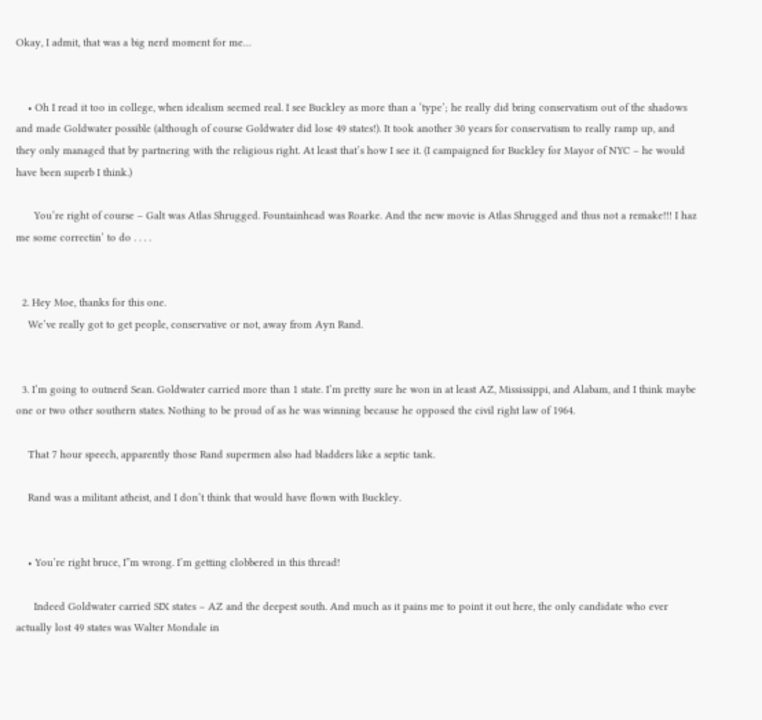Okay, I admit, that was a big nerd moment for me…


    • Oh I read it too in college, when idealism seemed real. I see Buckley as more than a ‘type’; he really did bring conservatism out of the shadows and made Goldwater possible (although of course Goldwater did lose 49 states!). It took another 30 years for conservatism to really ramp up, and they only managed that by partnering with the religious right. At least that’s how I see it. (I campaigned for Buckley for Mayor of NYC – he would have been superb I think.)

      You’re right of course – Galt was Atlas Shrugged. Fountainhead was Roarke. And the new movie is Atlas Shrugged and thus not a remake!!! I haz me some correctin’ to do . . . .


  2. Hey Moe, thanks for this one.
    We’ve really got to get people, conservative or not, away from Ayn Rand.


  3. I’m going to outnerd Sean. Goldwater carried more than 1 state. I’m pretty sure he won in at least AZ, Mississippi, and Alabam, and I think maybe one or two other southern states. Nothing to be proud of as he was winning because he opposed the civil right law of 1964.

    That 7 hour speech, apparently those Rand supermen also had bladders like a septic tank.

    Rand was a militant atheist, and I don’t think that would have flown with Buckley.


    • You’re right bruce, I”m wrong. I’m getting clobbered in this thread!

      Indeed Goldwater carried SIX states – AZ and the deepest south. And much as it pains me to point it out here, the only candidate who ever actually lost 49 states was Walter Mondale in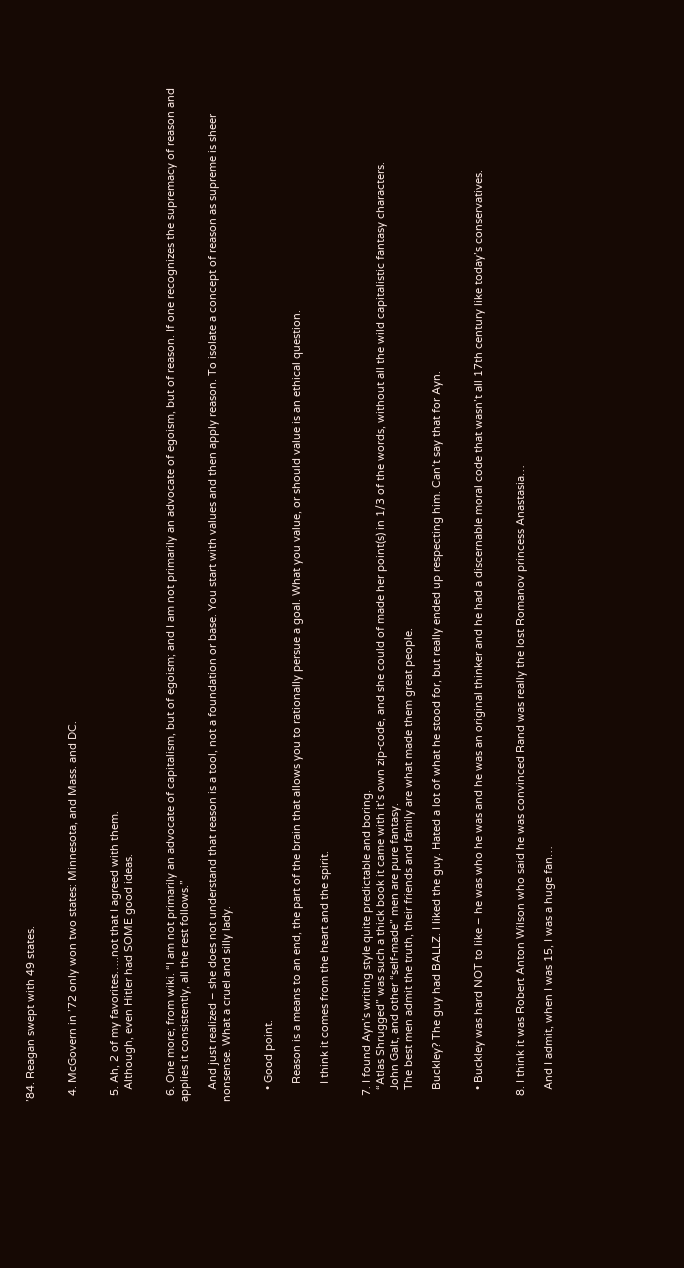’84. Reagan swept with 49 states.


  4. McGovern in ’72 only won two states: Minnesota, and Mass. and DC.


  5. Ah, 2 of my favorites…..not that I agreed with them.
    Although, even Hitler had SOME good ideas.


  6. One more; from wiki. “I am not primarily an advocate of capitalism, but of egoism; and I am not primarily an advocate of egoism, but of reason. If one recognizes the supremacy of reason and applies it consistently, all the rest follows.”

    And just realized – she does not understand that reason is a tool, not a foundation or base. You start with values and then apply reason. To isolate a concept of reason as supreme is sheer nonsense. What a cruel and silly lady.


    • Good point.

      Reason is a means to an end, the part of the brain that allows you to rationally persue a goal. What you value, or should value is an ethical question.

      I think it comes from the heart and the spirit.


  7. I found Ayn’s writing style quite predictable and boring.
    “Atlas Shrugged” was such a thick book it came with it’s own zip-code, and she could of made her point(s) in 1/3 of the words, without all the wild capitalistic fantasy characters.
    John Galt, and other “self-made” men are pure fantasy.
    The best men admit the truth, their friends and family are what made them great people.

    Buckley? The guy had BALLZ. I liked the guy. Hated a lot of what he stood for, but really ended up respecting him. Can’t say that for Ayn.


    • Buckley was hard NOT to like – he was who he was and he was an original thinker and he had a discernable moral code that wasn’t all 17th century like today’s conservatives.


  8. I think it was Robert Anton Wilson who said he was convinced Rand was really the lost Romanov princess Anastasia…

    And I admit, when I was 15, I was a huge fan…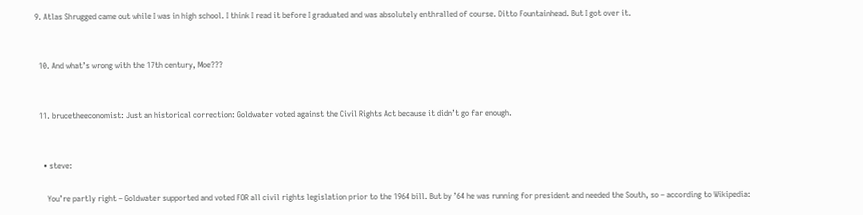9. Atlas Shrugged came out while I was in high school. I think I read it before I graduated and was absolutely enthralled of course. Ditto Fountainhead. But I got over it.


  10. And what’s wrong with the 17th century, Moe???


  11. brucetheeconomist: Just an historical correction: Goldwater voted against the Civil Rights Act because it didn’t go far enough.


    • steve:

      You’re partly right – Goldwater supported and voted FOR all civil rights legislation prior to the 1964 bill. But by ’64 he was running for president and needed the South, so – according to Wikipedia: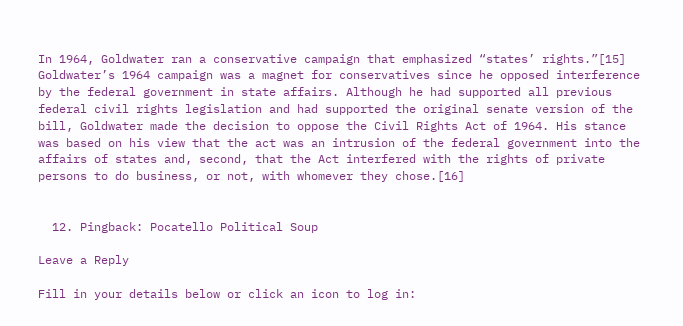In 1964, Goldwater ran a conservative campaign that emphasized “states’ rights.”[15] Goldwater’s 1964 campaign was a magnet for conservatives since he opposed interference by the federal government in state affairs. Although he had supported all previous federal civil rights legislation and had supported the original senate version of the bill, Goldwater made the decision to oppose the Civil Rights Act of 1964. His stance was based on his view that the act was an intrusion of the federal government into the affairs of states and, second, that the Act interfered with the rights of private persons to do business, or not, with whomever they chose.[16]


  12. Pingback: Pocatello Political Soup

Leave a Reply

Fill in your details below or click an icon to log in: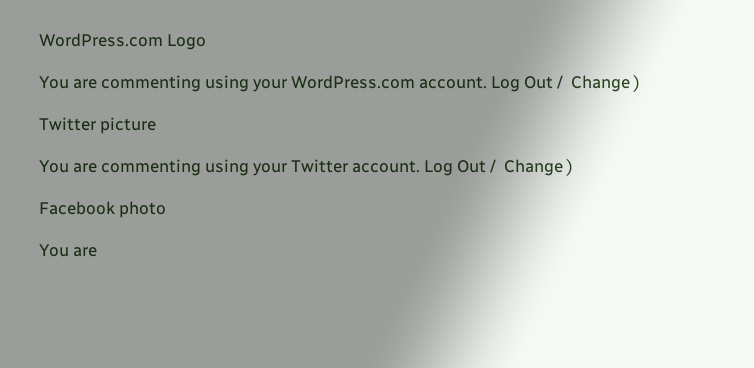WordPress.com Logo

You are commenting using your WordPress.com account. Log Out /  Change )

Twitter picture

You are commenting using your Twitter account. Log Out /  Change )

Facebook photo

You are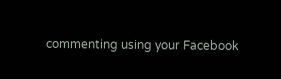commenting using your Facebook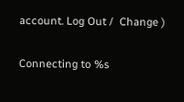account. Log Out /  Change )

Connecting to %s